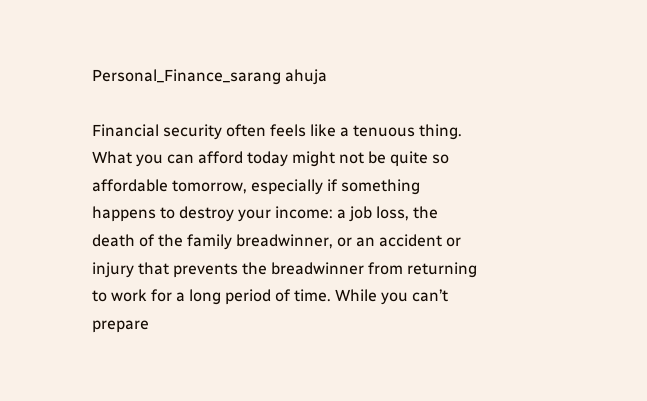Personal_Finance_sarang ahuja

Financial security often feels like a tenuous thing. What you can afford today might not be quite so affordable tomorrow, especially if something happens to destroy your income: a job loss, the death of the family breadwinner, or an accident or injury that prevents the breadwinner from returning to work for a long period of time. While you can’t prepare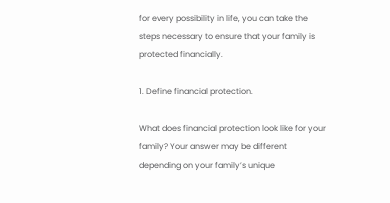for every possibility in life, you can take the steps necessary to ensure that your family is protected financially.

1. Define financial protection.

What does financial protection look like for your family? Your answer may be different depending on your family’s unique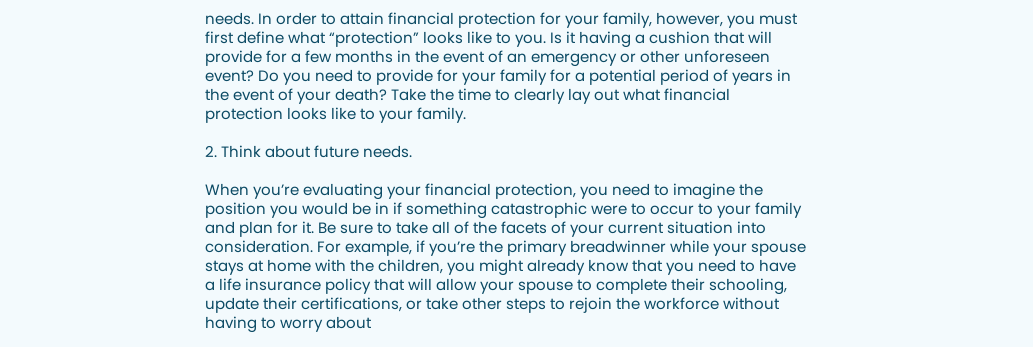needs. In order to attain financial protection for your family, however, you must first define what “protection” looks like to you. Is it having a cushion that will provide for a few months in the event of an emergency or other unforeseen event? Do you need to provide for your family for a potential period of years in the event of your death? Take the time to clearly lay out what financial protection looks like to your family.

2. Think about future needs.

When you’re evaluating your financial protection, you need to imagine the position you would be in if something catastrophic were to occur to your family and plan for it. Be sure to take all of the facets of your current situation into consideration. For example, if you’re the primary breadwinner while your spouse stays at home with the children, you might already know that you need to have a life insurance policy that will allow your spouse to complete their schooling, update their certifications, or take other steps to rejoin the workforce without having to worry about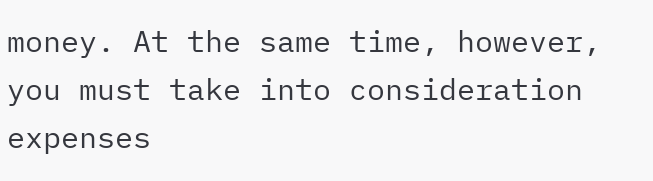money. At the same time, however, you must take into consideration expenses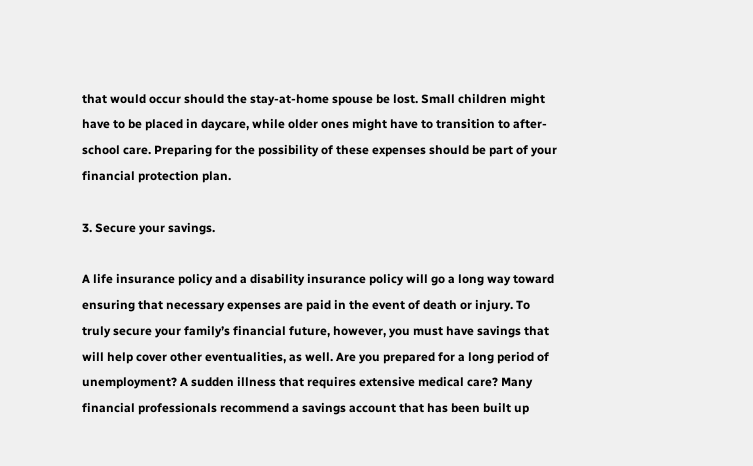that would occur should the stay-at-home spouse be lost. Small children might have to be placed in daycare, while older ones might have to transition to after-school care. Preparing for the possibility of these expenses should be part of your financial protection plan.

3. Secure your savings.

A life insurance policy and a disability insurance policy will go a long way toward ensuring that necessary expenses are paid in the event of death or injury. To truly secure your family’s financial future, however, you must have savings that will help cover other eventualities, as well. Are you prepared for a long period of unemployment? A sudden illness that requires extensive medical care? Many financial professionals recommend a savings account that has been built up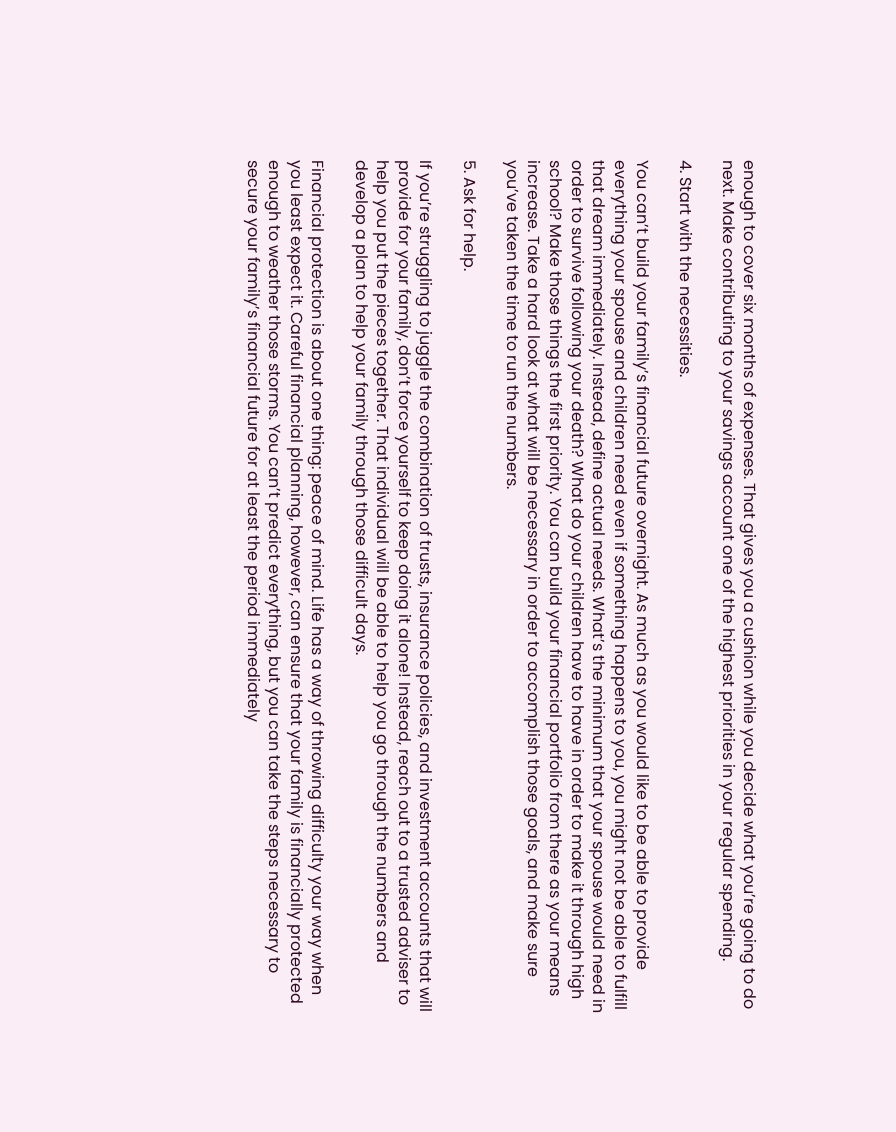enough to cover six months of expenses. That gives you a cushion while you decide what you’re going to do next. Make contributing to your savings account one of the highest priorities in your regular spending.

4. Start with the necessities.

You can’t build your family’s financial future overnight. As much as you would like to be able to provide everything your spouse and children need even if something happens to you, you might not be able to fulfill that dream immediately. Instead, define actual needs. What’s the minimum that your spouse would need in order to survive following your death? What do your children have to have in order to make it through high school? Make those things the first priority. You can build your financial portfolio from there as your means increase. Take a hard look at what will be necessary in order to accomplish those goals, and make sure you’ve taken the time to run the numbers.

5. Ask for help.

If you’re struggling to juggle the combination of trusts, insurance policies, and investment accounts that will provide for your family, don’t force yourself to keep doing it alone! Instead, reach out to a trusted adviser to help you put the pieces together. That individual will be able to help you go through the numbers and develop a plan to help your family through those difficult days.

Financial protection is about one thing: peace of mind. Life has a way of throwing difficulty your way when you least expect it. Careful financial planning, however, can ensure that your family is financially protected enough to weather those storms. You can’t predict everything, but you can take the steps necessary to secure your family’s financial future for at least the period immediately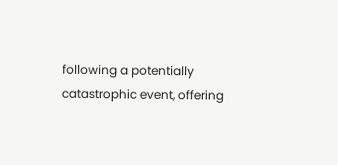following a potentially catastrophic event, offering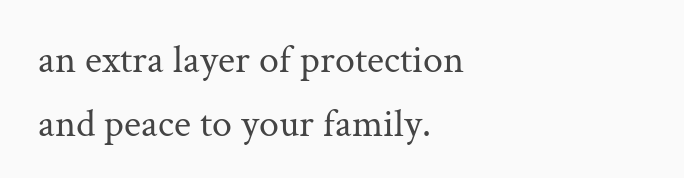an extra layer of protection and peace to your family.